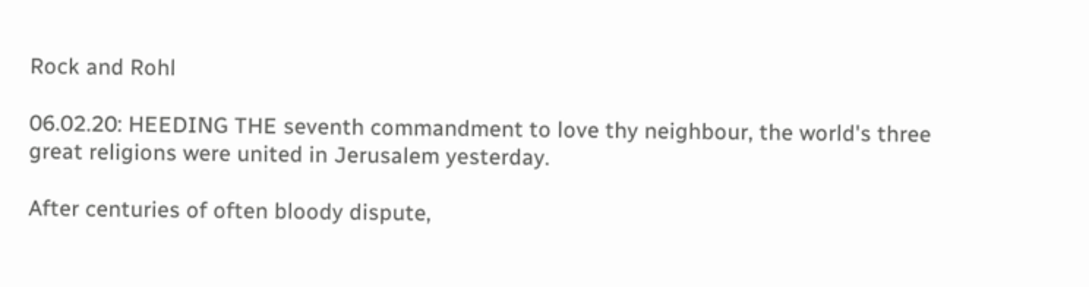Rock and Rohl

06.02.20: HEEDING THE seventh commandment to love thy neighbour, the world's three great religions were united in Jerusalem yesterday.

After centuries of often bloody dispute,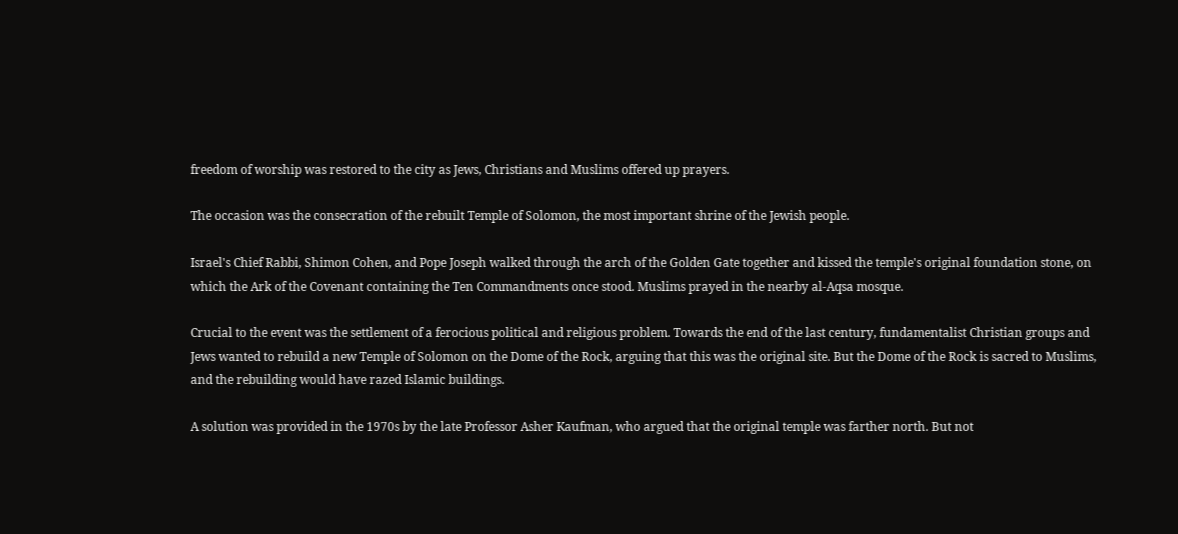freedom of worship was restored to the city as Jews, Christians and Muslims offered up prayers.

The occasion was the consecration of the rebuilt Temple of Solomon, the most important shrine of the Jewish people.

Israel's Chief Rabbi, Shimon Cohen, and Pope Joseph walked through the arch of the Golden Gate together and kissed the temple's original foundation stone, on which the Ark of the Covenant containing the Ten Commandments once stood. Muslims prayed in the nearby al-Aqsa mosque.

Crucial to the event was the settlement of a ferocious political and religious problem. Towards the end of the last century, fundamentalist Christian groups and Jews wanted to rebuild a new Temple of Solomon on the Dome of the Rock, arguing that this was the original site. But the Dome of the Rock is sacred to Muslims, and the rebuilding would have razed Islamic buildings.

A solution was provided in the 1970s by the late Professor Asher Kaufman, who argued that the original temple was farther north. But not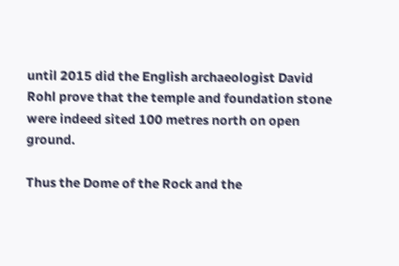until 2015 did the English archaeologist David Rohl prove that the temple and foundation stone were indeed sited 100 metres north on open ground.

Thus the Dome of the Rock and the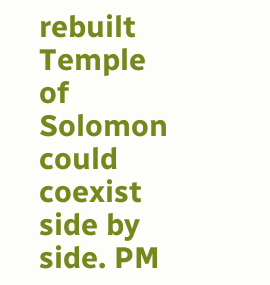rebuilt Temple of Solomon could coexist side by side. PM